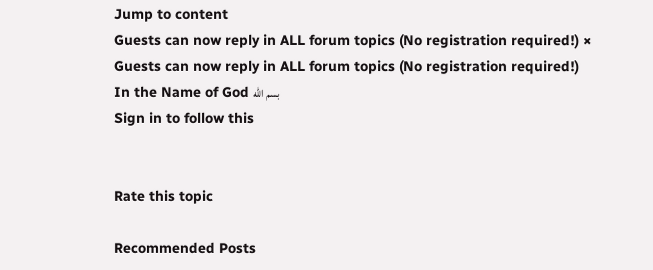Jump to content
Guests can now reply in ALL forum topics (No registration required!) ×
Guests can now reply in ALL forum topics (No registration required!)
In the Name of God بسم الله
Sign in to follow this


Rate this topic

Recommended Posts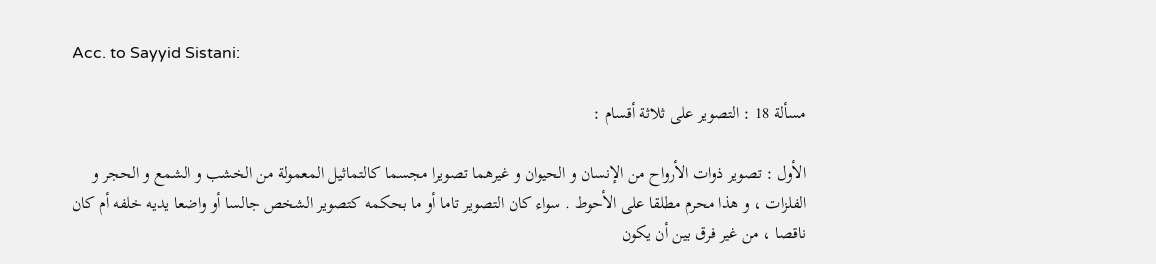Acc. to Sayyid Sistani:

مسألة 18 : التصوير على ثلاثة أقسام :

الأول : تصوير ذوات الأرواح من الإنسان و الحيوان و غيرهما تصويرا مجسما كالتماثيل المعمولة من الخشب و الشمع و الحجر و الفلزات ، و هذا محرم مطلقا على الأحوط . سواء كان التصوير تاما أو ما بحكمه كتصوير الشخص جالسا أو واضعا يديه خلفه أم كان ناقصا ، من غير فرق بين أن يكون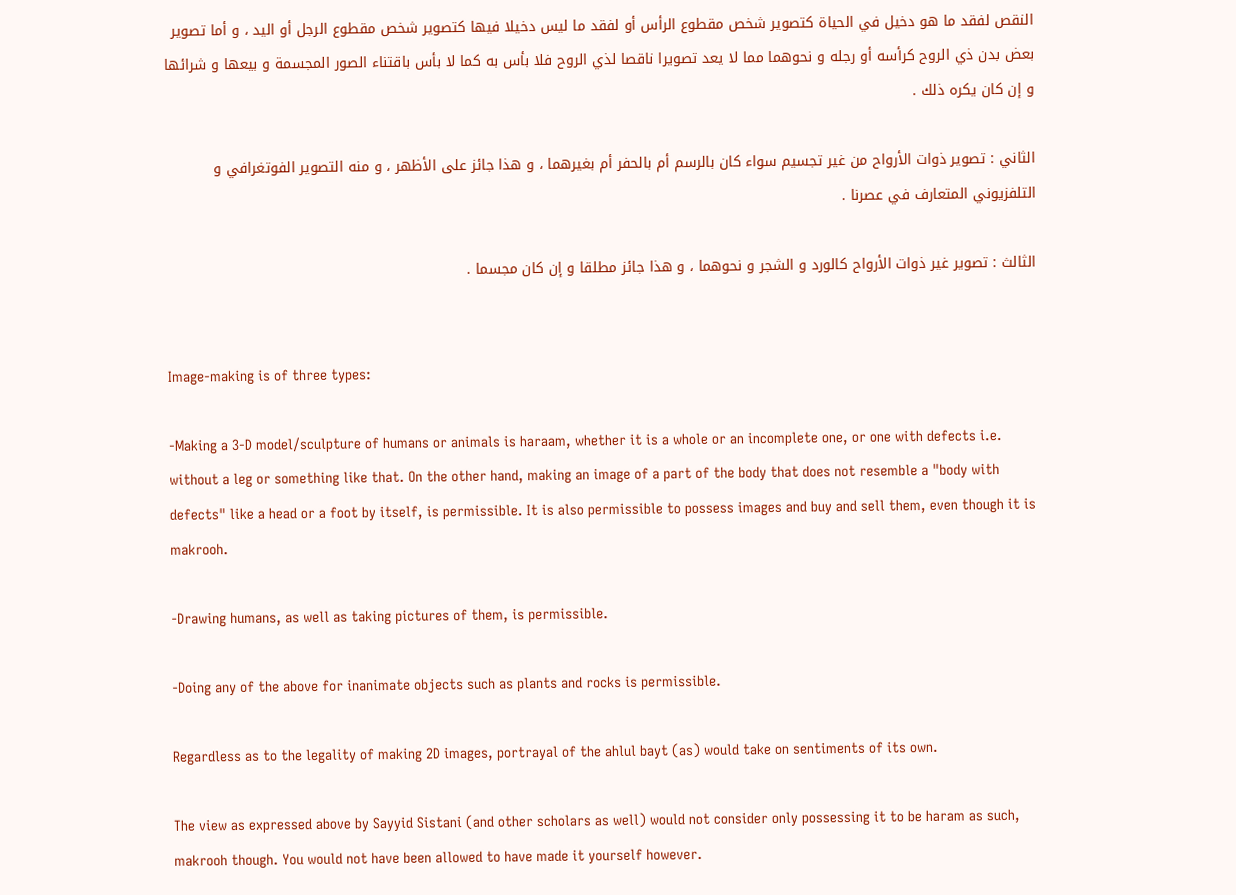النقص لفقد ما هو دخيل في الحياة كتصوير شخص مقطوع الرأس أو لفقد ما ليس دخيلا فيها كتصوير شخص مقطوع الرجل أو اليد ، و أما تصوير بعض بدن ذي الروح كرأسه أو رجله و نحوهما مما لا يعد تصويرا ناقصا لذي الروح فلا بأس به كما لا بأس باقتناء الصور المجسمة و بيعها و شرائها و إن كان يكره ذلك .

الثاني : تصوير ذوات الأرواح من غير تجسيم سواء كان بالرسم أم بالحفر أم بغيرهما ، و هذا جائز على الأظهر ، و منه التصوير الفوتغرافي و التلفزيوني المتعارف في عصرنا .

الثالث : تصوير غير ذوات الأرواح كالورد و الشجر و نحوهما ، و هذا جائز مطلقا و إن كان مجسما .


Image-making is of three types:

-Making a 3-D model/sculpture of humans or animals is haraam, whether it is a whole or an incomplete one, or one with defects i.e. without a leg or something like that. On the other hand, making an image of a part of the body that does not resemble a "body with defects" like a head or a foot by itself, is permissible. It is also permissible to possess images and buy and sell them, even though it is makrooh.

-Drawing humans, as well as taking pictures of them, is permissible.

-Doing any of the above for inanimate objects such as plants and rocks is permissible.

Regardless as to the legality of making 2D images, portrayal of the ahlul bayt (as) would take on sentiments of its own.

The view as expressed above by Sayyid Sistani (and other scholars as well) would not consider only possessing it to be haram as such, makrooh though. You would not have been allowed to have made it yourself however.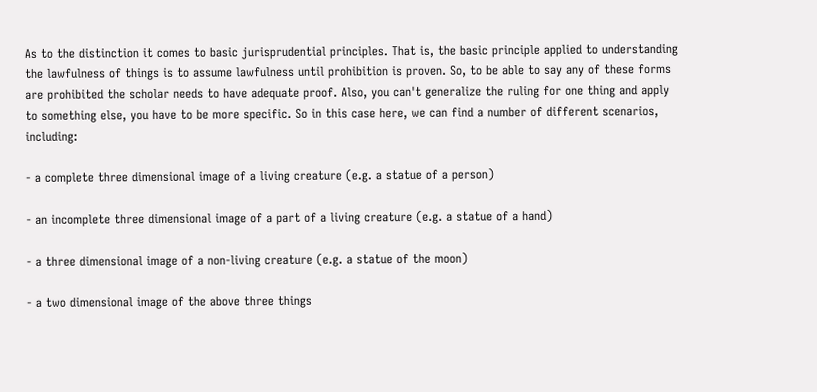As to the distinction it comes to basic jurisprudential principles. That is, the basic principle applied to understanding the lawfulness of things is to assume lawfulness until prohibition is proven. So, to be able to say any of these forms are prohibited the scholar needs to have adequate proof. Also, you can't generalize the ruling for one thing and apply to something else, you have to be more specific. So in this case here, we can find a number of different scenarios, including:

- a complete three dimensional image of a living creature (e.g. a statue of a person)

- an incomplete three dimensional image of a part of a living creature (e.g. a statue of a hand)

- a three dimensional image of a non-living creature (e.g. a statue of the moon)

- a two dimensional image of the above three things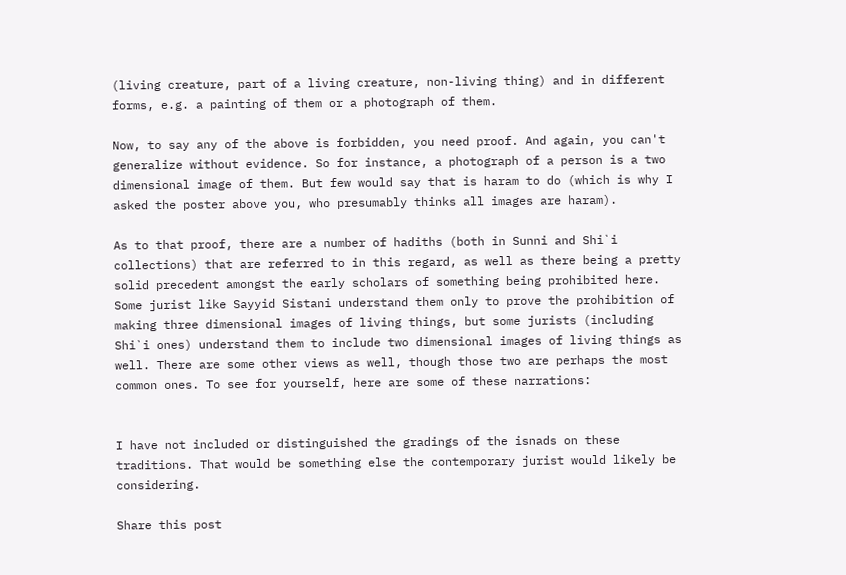(living creature, part of a living creature, non-living thing) and in different forms, e.g. a painting of them or a photograph of them.

Now, to say any of the above is forbidden, you need proof. And again, you can't generalize without evidence. So for instance, a photograph of a person is a two dimensional image of them. But few would say that is haram to do (which is why I asked the poster above you, who presumably thinks all images are haram).

As to that proof, there are a number of hadiths (both in Sunni and Shi`i collections) that are referred to in this regard, as well as there being a pretty solid precedent amongst the early scholars of something being prohibited here. Some jurist like Sayyid Sistani understand them only to prove the prohibition of making three dimensional images of living things, but some jurists (including Shi`i ones) understand them to include two dimensional images of living things as well. There are some other views as well, though those two are perhaps the most common ones. To see for yourself, here are some of these narrations:


I have not included or distinguished the gradings of the isnads on these traditions. That would be something else the contemporary jurist would likely be considering.

Share this post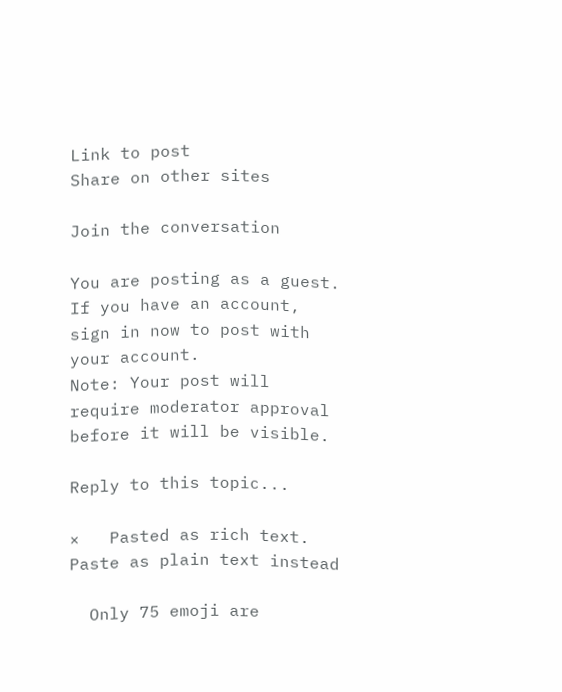Link to post
Share on other sites

Join the conversation

You are posting as a guest. If you have an account, sign in now to post with your account.
Note: Your post will require moderator approval before it will be visible.

Reply to this topic...

×   Pasted as rich text.   Paste as plain text instead

  Only 75 emoji are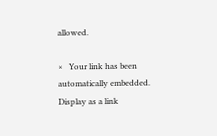allowed.

×   Your link has been automatically embedded.   Display as a link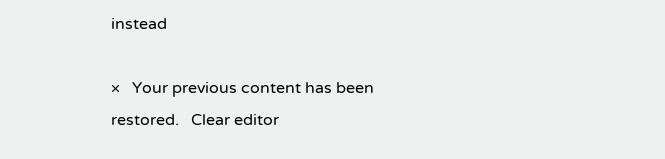instead

×   Your previous content has been restored.   Clear editor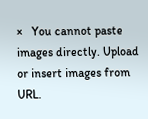×   You cannot paste images directly. Upload or insert images from URL.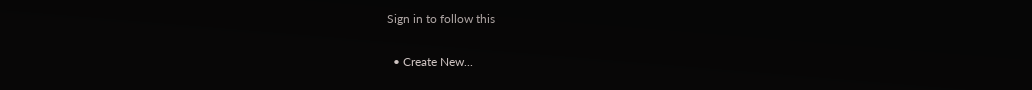Sign in to follow this

  • Create New...